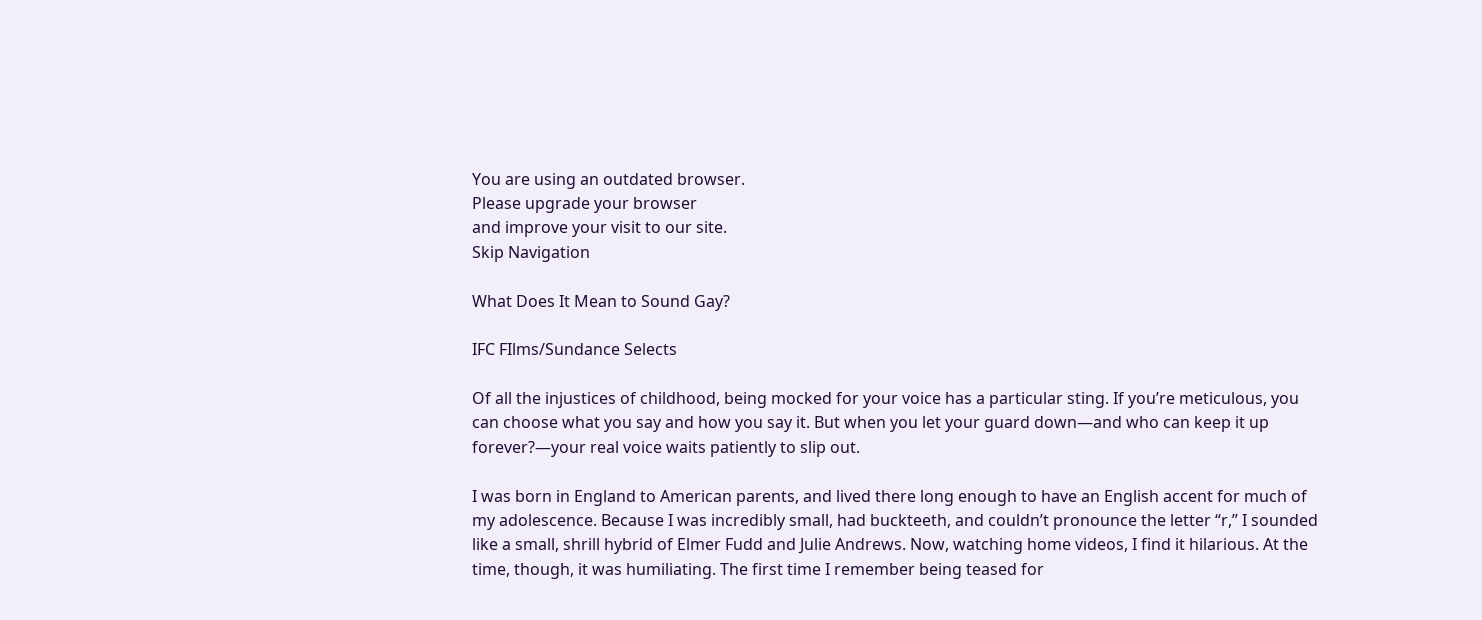You are using an outdated browser.
Please upgrade your browser
and improve your visit to our site.
Skip Navigation

What Does It Mean to Sound Gay?

IFC FIlms/Sundance Selects

Of all the injustices of childhood, being mocked for your voice has a particular sting. If you’re meticulous, you can choose what you say and how you say it. But when you let your guard down—and who can keep it up forever?—your real voice waits patiently to slip out.

I was born in England to American parents, and lived there long enough to have an English accent for much of my adolescence. Because I was incredibly small, had buckteeth, and couldn’t pronounce the letter “r,” I sounded like a small, shrill hybrid of Elmer Fudd and Julie Andrews. Now, watching home videos, I find it hilarious. At the time, though, it was humiliating. The first time I remember being teased for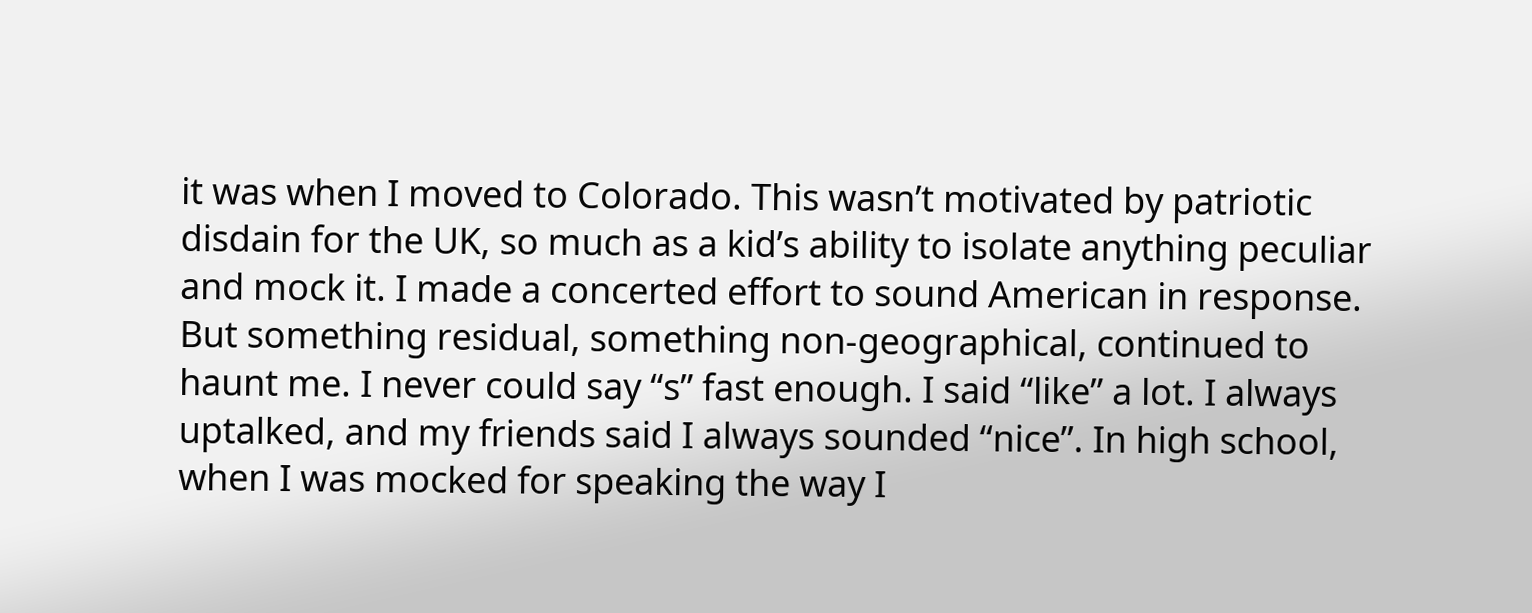it was when I moved to Colorado. This wasn’t motivated by patriotic disdain for the UK, so much as a kid’s ability to isolate anything peculiar and mock it. I made a concerted effort to sound American in response. But something residual, something non-geographical, continued to haunt me. I never could say “s” fast enough. I said “like” a lot. I always uptalked, and my friends said I always sounded “nice”. In high school, when I was mocked for speaking the way I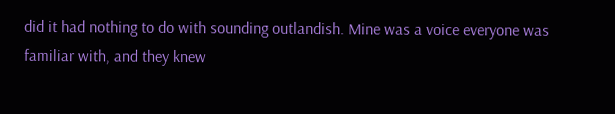did it had nothing to do with sounding outlandish. Mine was a voice everyone was familiar with, and they knew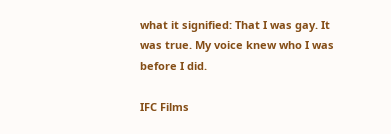what it signified: That I was gay. It was true. My voice knew who I was before I did.

IFC Films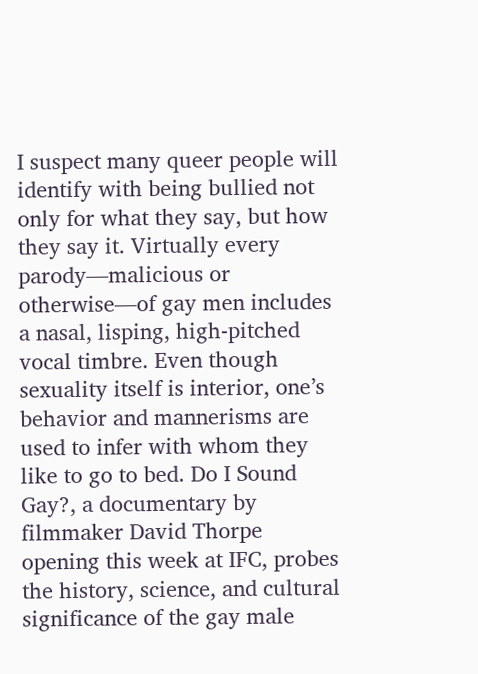I suspect many queer people will identify with being bullied not only for what they say, but how they say it. Virtually every parody—malicious or otherwise—of gay men includes a nasal, lisping, high-pitched vocal timbre. Even though sexuality itself is interior, one’s behavior and mannerisms are used to infer with whom they like to go to bed. Do I Sound Gay?, a documentary by filmmaker David Thorpe opening this week at IFC, probes the history, science, and cultural significance of the gay male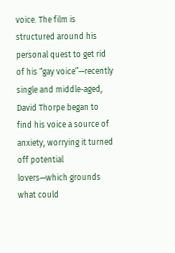voice. The film is structured around his personal quest to get rid of his “gay voice”—recently single and middle-aged, David Thorpe began to find his voice a source of anxiety, worrying it turned off potential lovers—which grounds what could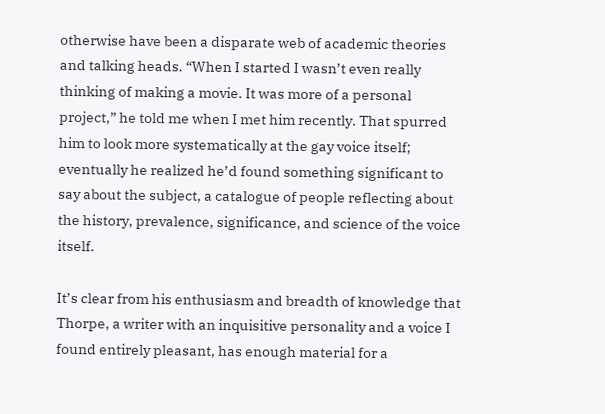otherwise have been a disparate web of academic theories and talking heads. “When I started I wasn’t even really thinking of making a movie. It was more of a personal project,” he told me when I met him recently. That spurred him to look more systematically at the gay voice itself; eventually he realized he’d found something significant to say about the subject, a catalogue of people reflecting about the history, prevalence, significance, and science of the voice itself.

It’s clear from his enthusiasm and breadth of knowledge that Thorpe, a writer with an inquisitive personality and a voice I found entirely pleasant, has enough material for a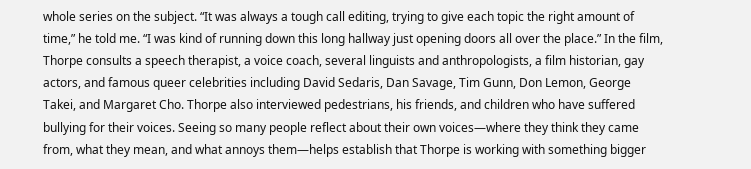whole series on the subject. “It was always a tough call editing, trying to give each topic the right amount of time,” he told me. “I was kind of running down this long hallway just opening doors all over the place.” In the film, Thorpe consults a speech therapist, a voice coach, several linguists and anthropologists, a film historian, gay actors, and famous queer celebrities including David Sedaris, Dan Savage, Tim Gunn, Don Lemon, George Takei, and Margaret Cho. Thorpe also interviewed pedestrians, his friends, and children who have suffered bullying for their voices. Seeing so many people reflect about their own voices—where they think they came from, what they mean, and what annoys them—helps establish that Thorpe is working with something bigger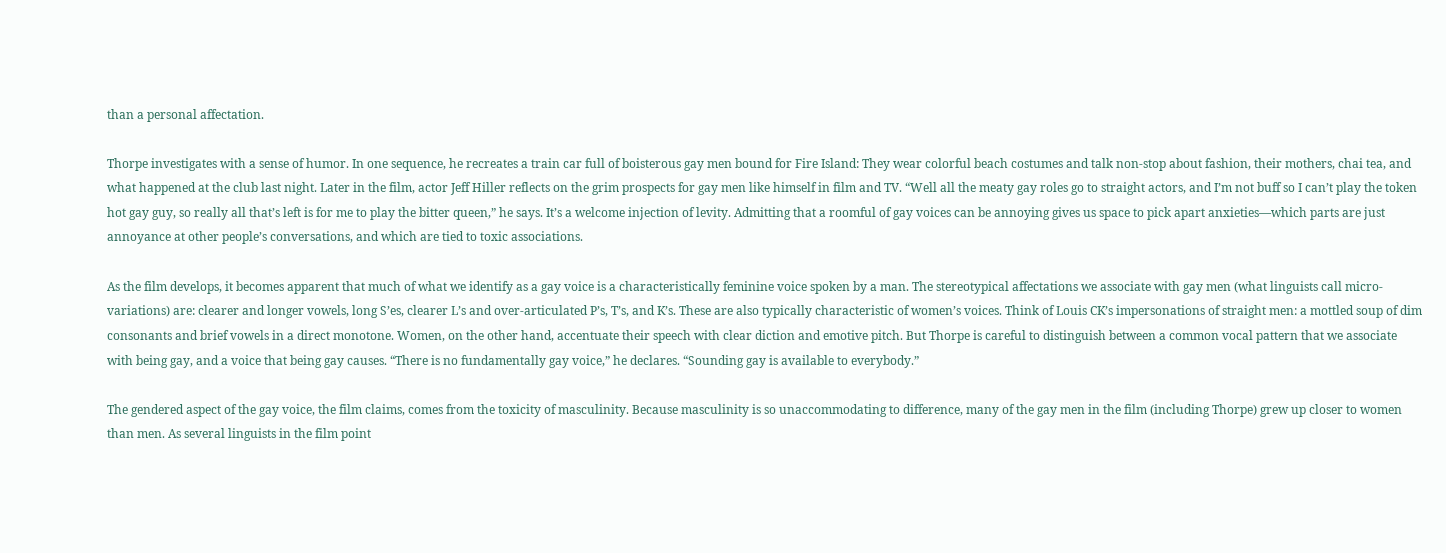than a personal affectation.

Thorpe investigates with a sense of humor. In one sequence, he recreates a train car full of boisterous gay men bound for Fire Island: They wear colorful beach costumes and talk non-stop about fashion, their mothers, chai tea, and what happened at the club last night. Later in the film, actor Jeff Hiller reflects on the grim prospects for gay men like himself in film and TV. “Well all the meaty gay roles go to straight actors, and I’m not buff so I can’t play the token hot gay guy, so really all that’s left is for me to play the bitter queen,” he says. It’s a welcome injection of levity. Admitting that a roomful of gay voices can be annoying gives us space to pick apart anxieties—which parts are just annoyance at other people’s conversations, and which are tied to toxic associations.

As the film develops, it becomes apparent that much of what we identify as a gay voice is a characteristically feminine voice spoken by a man. The stereotypical affectations we associate with gay men (what linguists call micro-variations) are: clearer and longer vowels, long S’es, clearer L’s and over-articulated P’s, T’s, and K’s. These are also typically characteristic of women’s voices. Think of Louis CK’s impersonations of straight men: a mottled soup of dim consonants and brief vowels in a direct monotone. Women, on the other hand, accentuate their speech with clear diction and emotive pitch. But Thorpe is careful to distinguish between a common vocal pattern that we associate with being gay, and a voice that being gay causes. “There is no fundamentally gay voice,” he declares. “Sounding gay is available to everybody.”

The gendered aspect of the gay voice, the film claims, comes from the toxicity of masculinity. Because masculinity is so unaccommodating to difference, many of the gay men in the film (including Thorpe) grew up closer to women than men. As several linguists in the film point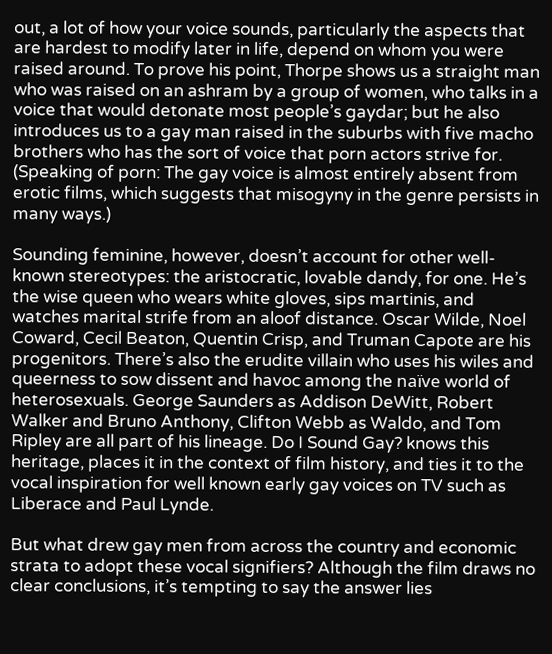out, a lot of how your voice sounds, particularly the aspects that are hardest to modify later in life, depend on whom you were raised around. To prove his point, Thorpe shows us a straight man who was raised on an ashram by a group of women, who talks in a voice that would detonate most people’s gaydar; but he also introduces us to a gay man raised in the suburbs with five macho brothers who has the sort of voice that porn actors strive for. (Speaking of porn: The gay voice is almost entirely absent from erotic films, which suggests that misogyny in the genre persists in many ways.)

Sounding feminine, however, doesn’t account for other well-known stereotypes: the aristocratic, lovable dandy, for one. He’s the wise queen who wears white gloves, sips martinis, and watches marital strife from an aloof distance. Oscar Wilde, Noel Coward, Cecil Beaton, Quentin Crisp, and Truman Capote are his progenitors. There’s also the erudite villain who uses his wiles and queerness to sow dissent and havoc among the naïve world of heterosexuals. George Saunders as Addison DeWitt, Robert Walker and Bruno Anthony, Clifton Webb as Waldo, and Tom Ripley are all part of his lineage. Do I Sound Gay? knows this heritage, places it in the context of film history, and ties it to the vocal inspiration for well known early gay voices on TV such as Liberace and Paul Lynde.

But what drew gay men from across the country and economic strata to adopt these vocal signifiers? Although the film draws no clear conclusions, it’s tempting to say the answer lies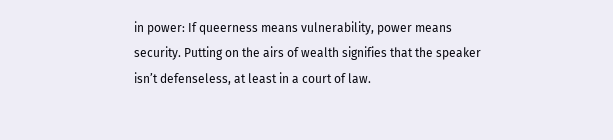in power: If queerness means vulnerability, power means security. Putting on the airs of wealth signifies that the speaker isn’t defenseless, at least in a court of law.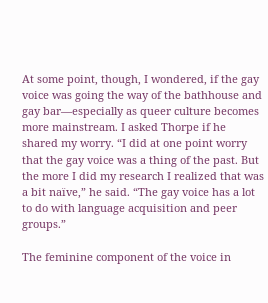At some point, though, I wondered, if the gay voice was going the way of the bathhouse and gay bar—especially as queer culture becomes more mainstream. I asked Thorpe if he shared my worry. “I did at one point worry that the gay voice was a thing of the past. But the more I did my research I realized that was a bit naïve,” he said. “The gay voice has a lot to do with language acquisition and peer groups.”

The feminine component of the voice in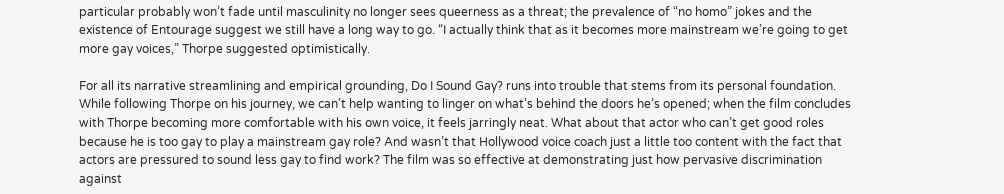particular probably won’t fade until masculinity no longer sees queerness as a threat; the prevalence of “no homo” jokes and the existence of Entourage suggest we still have a long way to go. “I actually think that as it becomes more mainstream we’re going to get more gay voices,” Thorpe suggested optimistically.

For all its narrative streamlining and empirical grounding, Do I Sound Gay? runs into trouble that stems from its personal foundation. While following Thorpe on his journey, we can’t help wanting to linger on what’s behind the doors he’s opened; when the film concludes with Thorpe becoming more comfortable with his own voice, it feels jarringly neat. What about that actor who can’t get good roles because he is too gay to play a mainstream gay role? And wasn’t that Hollywood voice coach just a little too content with the fact that actors are pressured to sound less gay to find work? The film was so effective at demonstrating just how pervasive discrimination against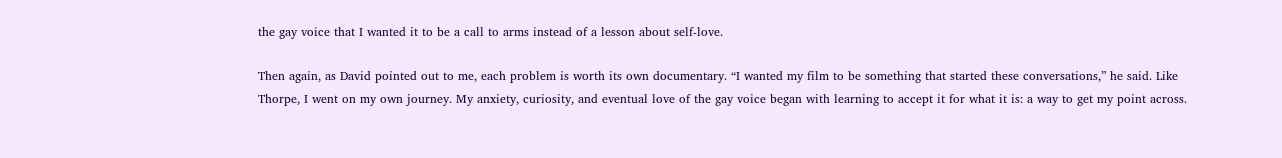the gay voice that I wanted it to be a call to arms instead of a lesson about self-love.

Then again, as David pointed out to me, each problem is worth its own documentary. “I wanted my film to be something that started these conversations,” he said. Like Thorpe, I went on my own journey. My anxiety, curiosity, and eventual love of the gay voice began with learning to accept it for what it is: a way to get my point across.